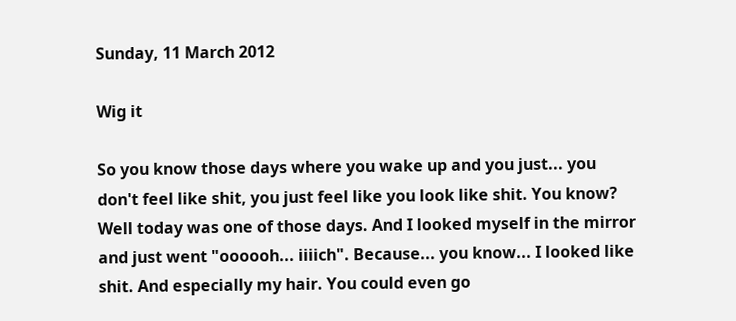Sunday, 11 March 2012

Wig it

So you know those days where you wake up and you just... you don't feel like shit, you just feel like you look like shit. You know? Well today was one of those days. And I looked myself in the mirror and just went "oooooh... iiiich". Because... you know... I looked like shit. And especially my hair. You could even go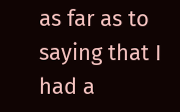as far as to saying that I had a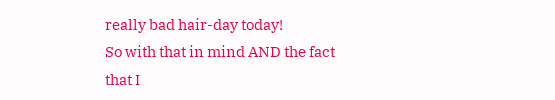really bad hair-day today!
So with that in mind AND the fact that I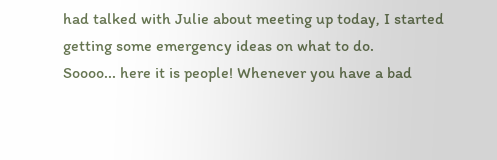had talked with Julie about meeting up today, I started getting some emergency ideas on what to do.
Soooo... here it is people! Whenever you have a bad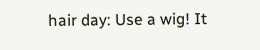hair day: Use a wig! It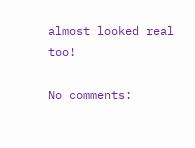almost looked real too!

No comments: